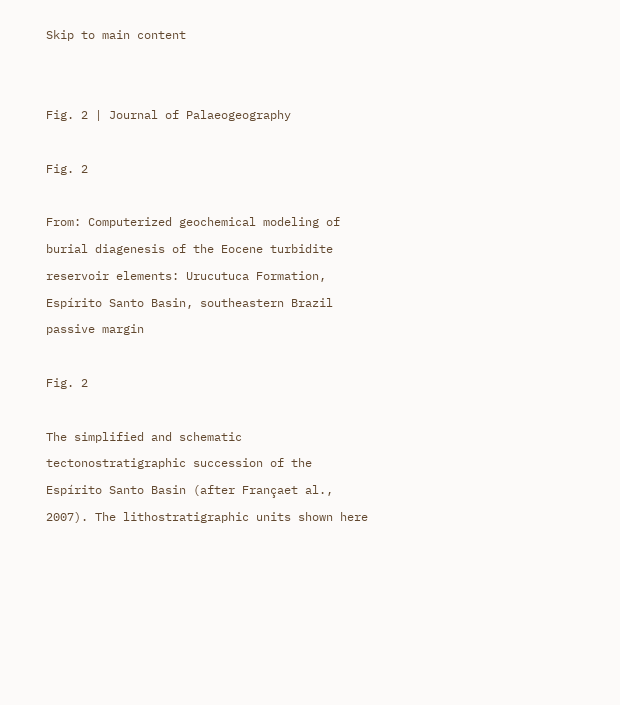Skip to main content


Fig. 2 | Journal of Palaeogeography

Fig. 2

From: Computerized geochemical modeling of burial diagenesis of the Eocene turbidite reservoir elements: Urucutuca Formation, Espírito Santo Basin, southeastern Brazil passive margin

Fig. 2

The simplified and schematic tectonostratigraphic succession of the Espírito Santo Basin (after Françaet al., 2007). The lithostratigraphic units shown here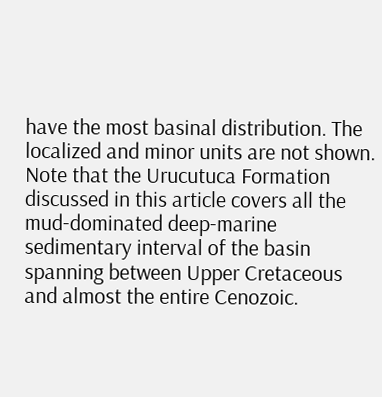have the most basinal distribution. The localized and minor units are not shown. Note that the Urucutuca Formation discussed in this article covers all the mud-dominated deep-marine sedimentary interval of the basin spanning between Upper Cretaceous and almost the entire Cenozoic.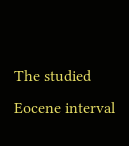The studied Eocene interval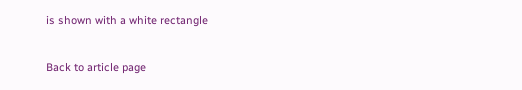is shown with a white rectangle

Back to article page